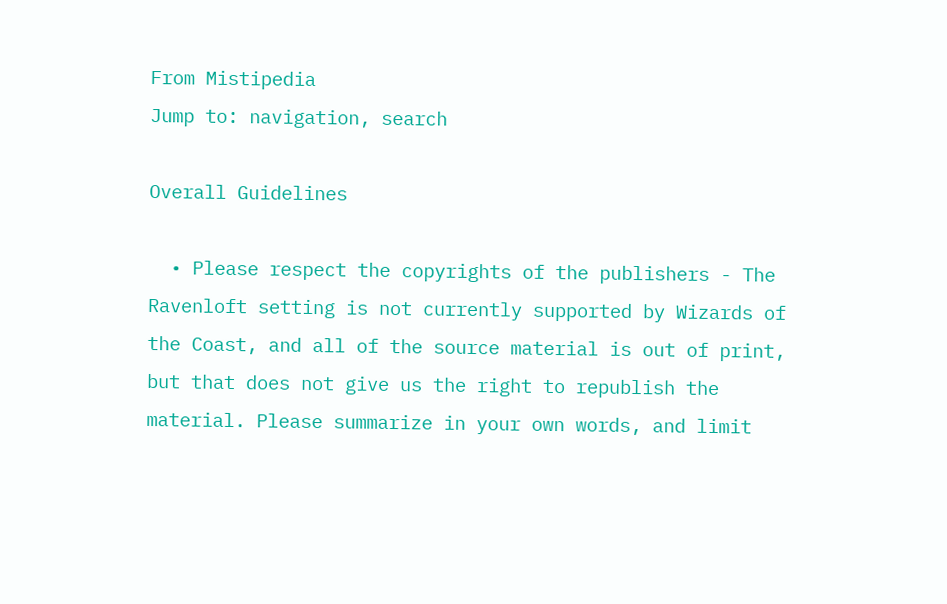From Mistipedia
Jump to: navigation, search

Overall Guidelines

  • Please respect the copyrights of the publishers - The Ravenloft setting is not currently supported by Wizards of the Coast, and all of the source material is out of print, but that does not give us the right to republish the material. Please summarize in your own words, and limit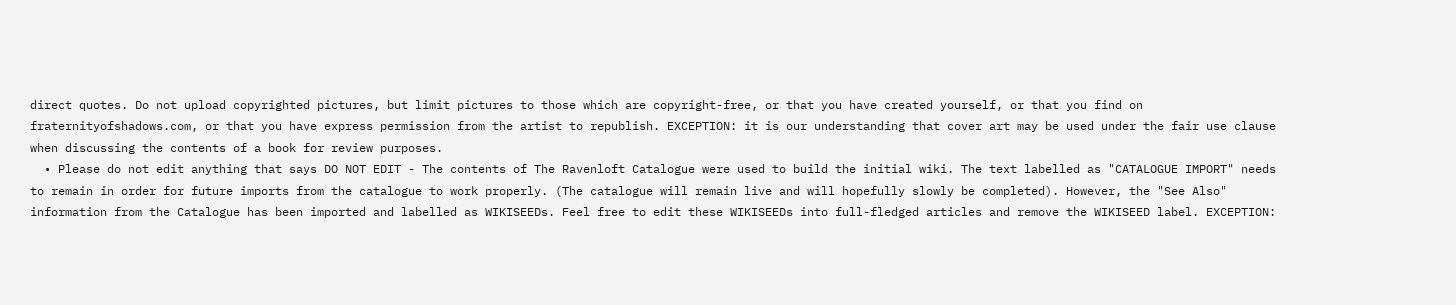direct quotes. Do not upload copyrighted pictures, but limit pictures to those which are copyright-free, or that you have created yourself, or that you find on fraternityofshadows.com, or that you have express permission from the artist to republish. EXCEPTION: it is our understanding that cover art may be used under the fair use clause when discussing the contents of a book for review purposes.
  • Please do not edit anything that says DO NOT EDIT - The contents of The Ravenloft Catalogue were used to build the initial wiki. The text labelled as "CATALOGUE IMPORT" needs to remain in order for future imports from the catalogue to work properly. (The catalogue will remain live and will hopefully slowly be completed). However, the "See Also" information from the Catalogue has been imported and labelled as WIKISEEDs. Feel free to edit these WIKISEEDs into full-fledged articles and remove the WIKISEED label. EXCEPTION: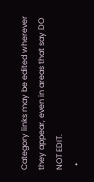Category links may be edited wherever they appear, even in areas that say DO NOT EDIT.
  •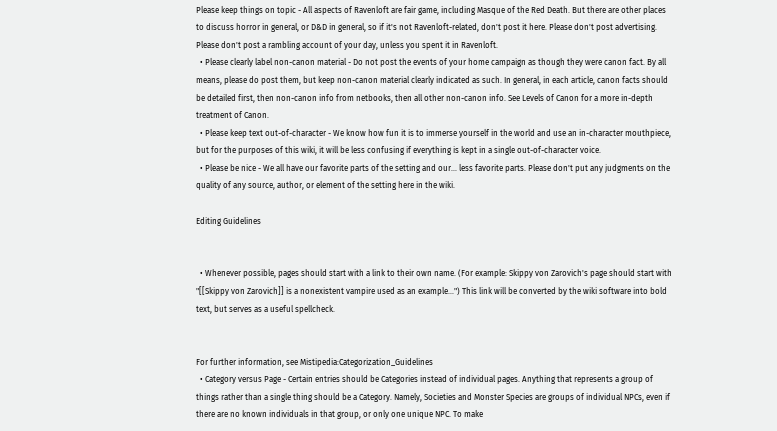Please keep things on topic - All aspects of Ravenloft are fair game, including Masque of the Red Death. But there are other places to discuss horror in general, or D&D in general, so if it's not Ravenloft-related, don't post it here. Please don't post advertising. Please don't post a rambling account of your day, unless you spent it in Ravenloft.
  • Please clearly label non-canon material - Do not post the events of your home campaign as though they were canon fact. By all means, please do post them, but keep non-canon material clearly indicated as such. In general, in each article, canon facts should be detailed first, then non-canon info from netbooks, then all other non-canon info. See Levels of Canon for a more in-depth treatment of Canon.
  • Please keep text out-of-character - We know how fun it is to immerse yourself in the world and use an in-character mouthpiece, but for the purposes of this wiki, it will be less confusing if everything is kept in a single out-of-character voice.
  • Please be nice - We all have our favorite parts of the setting and our... less favorite parts. Please don't put any judgments on the quality of any source, author, or element of the setting here in the wiki.

Editing Guidelines


  • Whenever possible, pages should start with a link to their own name. (For example: Skippy von Zarovich's page should start with "[[Skippy von Zarovich]] is a nonexistent vampire used as an example...") This link will be converted by the wiki software into bold text, but serves as a useful spellcheck.


For further information, see Mistipedia:Categorization_Guidelines
  • Category versus Page - Certain entries should be Categories instead of individual pages. Anything that represents a group of things rather than a single thing should be a Category. Namely, Societies and Monster Species are groups of individual NPCs, even if there are no known individuals in that group, or only one unique NPC. To make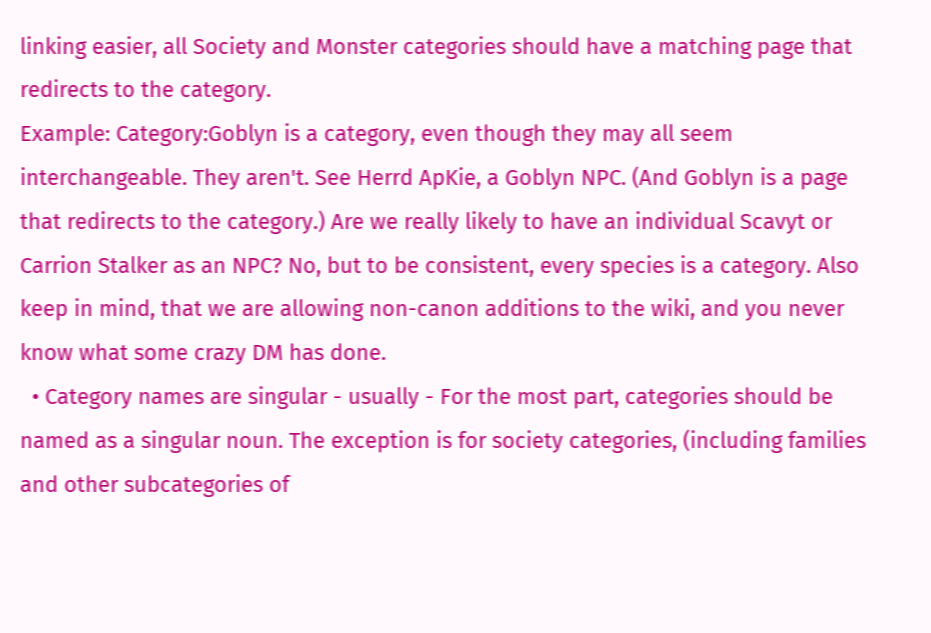linking easier, all Society and Monster categories should have a matching page that redirects to the category.
Example: Category:Goblyn is a category, even though they may all seem interchangeable. They aren't. See Herrd ApKie, a Goblyn NPC. (And Goblyn is a page that redirects to the category.) Are we really likely to have an individual Scavyt or Carrion Stalker as an NPC? No, but to be consistent, every species is a category. Also keep in mind, that we are allowing non-canon additions to the wiki, and you never know what some crazy DM has done.
  • Category names are singular - usually - For the most part, categories should be named as a singular noun. The exception is for society categories, (including families and other subcategories of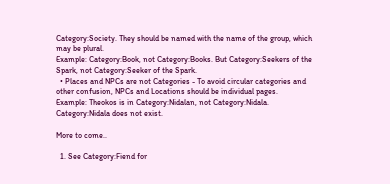Category:Society. They should be named with the name of the group, which may be plural.
Example: Category:Book, not Category:Books. But Category:Seekers of the Spark, not Category:Seeker of the Spark.
  • Places and NPCs are not Categories - To avoid circular categories and other confusion, NPCs and Locations should be individual pages.
Example: Theokos is in Category:Nidalan, not Category:Nidala. Category:Nidala does not exist.

More to come..

  1. See Category:Fiend for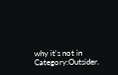why it's not in Category:Outsider.